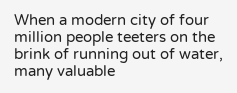When a modern city of four million people teeters on the brink of running out of water, many valuable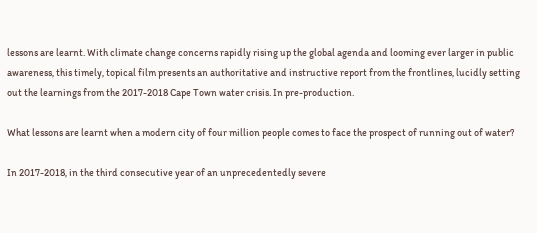lessons are learnt. With climate change concerns rapidly rising up the global agenda and looming ever larger in public awareness, this timely, topical film presents an authoritative and instructive report from the frontlines, lucidly setting out the learnings from the 2017-2018 Cape Town water crisis. In pre-production.

What lessons are learnt when a modern city of four million people comes to face the prospect of running out of water?

In 2017-2018, in the third consecutive year of an unprecedentedly severe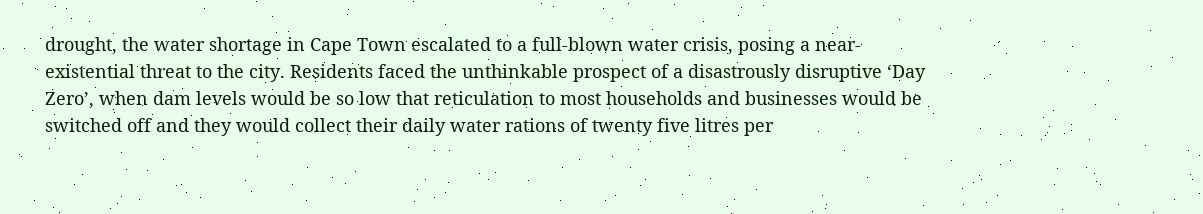drought, the water shortage in Cape Town escalated to a full-blown water crisis, posing a near-existential threat to the city. Residents faced the unthinkable prospect of a disastrously disruptive ‘Day Zero’, when dam levels would be so low that reticulation to most households and businesses would be switched off and they would collect their daily water rations of twenty five litres per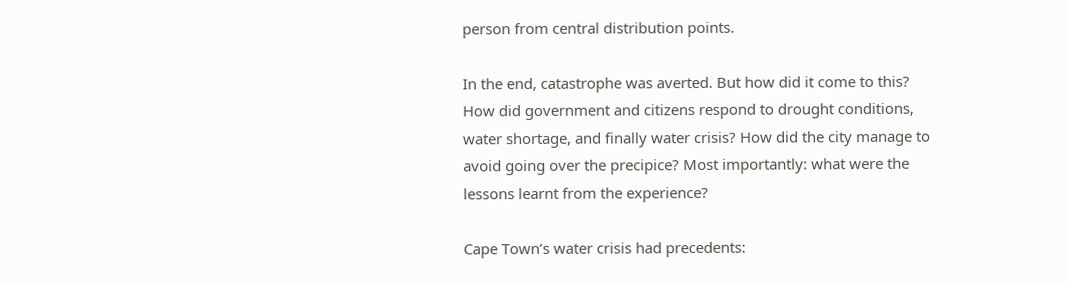person from central distribution points.

In the end, catastrophe was averted. But how did it come to this? How did government and citizens respond to drought conditions, water shortage, and finally water crisis? How did the city manage to avoid going over the precipice? Most importantly: what were the lessons learnt from the experience?

Cape Town’s water crisis had precedents: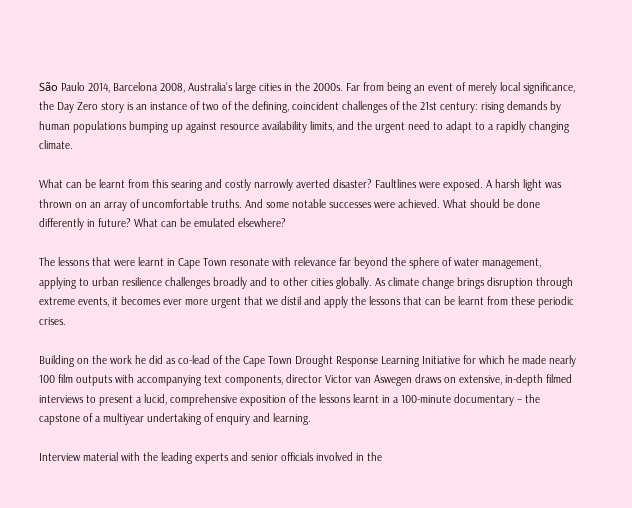São Paulo 2014, Barcelona 2008, Australia’s large cities in the 2000s. Far from being an event of merely local significance, the Day Zero story is an instance of two of the defining, coincident challenges of the 21st century: rising demands by human populations bumping up against resource availability limits, and the urgent need to adapt to a rapidly changing climate.

What can be learnt from this searing and costly narrowly averted disaster? Faultlines were exposed. A harsh light was thrown on an array of uncomfortable truths. And some notable successes were achieved. What should be done differently in future? What can be emulated elsewhere?

The lessons that were learnt in Cape Town resonate with relevance far beyond the sphere of water management, applying to urban resilience challenges broadly and to other cities globally. As climate change brings disruption through extreme events, it becomes ever more urgent that we distil and apply the lessons that can be learnt from these periodic crises.

Building on the work he did as co-lead of the Cape Town Drought Response Learning Initiative for which he made nearly 100 film outputs with accompanying text components, director Victor van Aswegen draws on extensive, in-depth filmed interviews to present a lucid, comprehensive exposition of the lessons learnt in a 100-minute documentary – the capstone of a multiyear undertaking of enquiry and learning.

Interview material with the leading experts and senior officials involved in the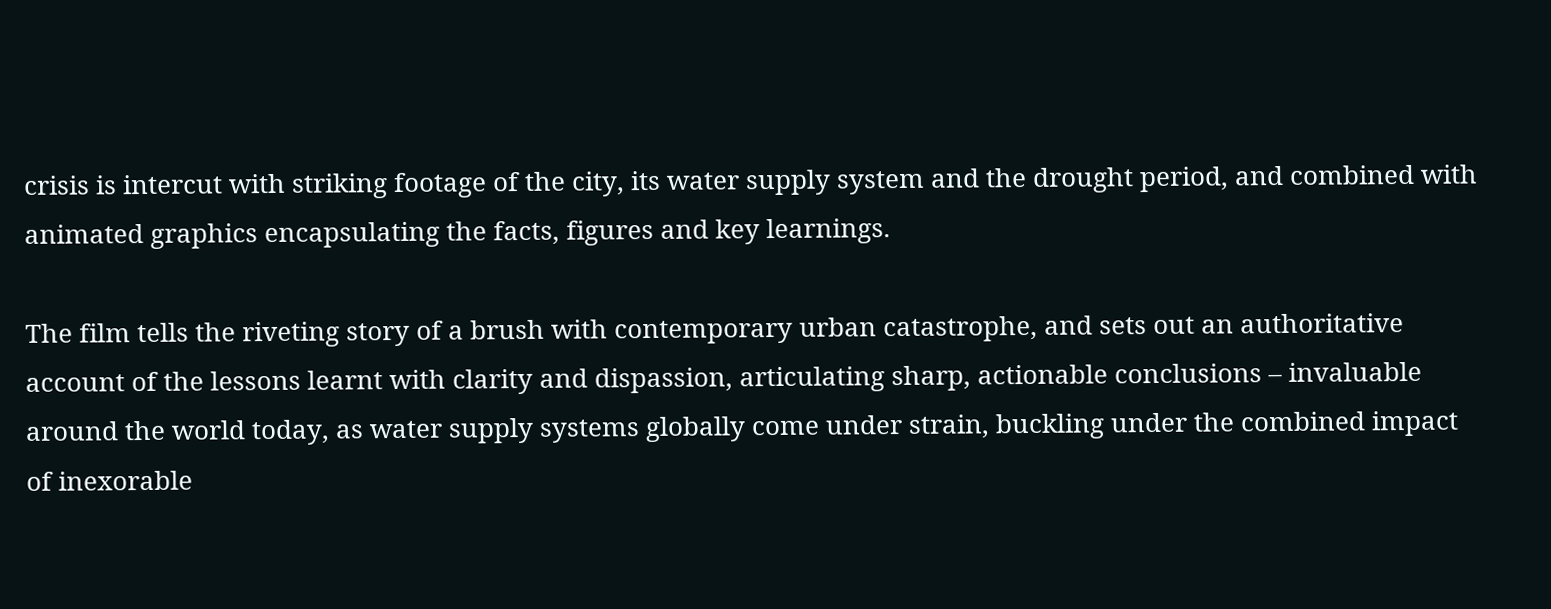crisis is intercut with striking footage of the city, its water supply system and the drought period, and combined with animated graphics encapsulating the facts, figures and key learnings.

The film tells the riveting story of a brush with contemporary urban catastrophe, and sets out an authoritative account of the lessons learnt with clarity and dispassion, articulating sharp, actionable conclusions – invaluable around the world today, as water supply systems globally come under strain, buckling under the combined impact of inexorable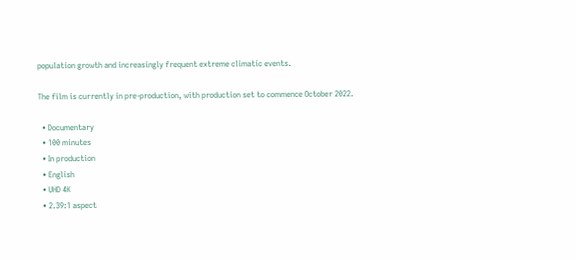population growth and increasingly frequent extreme climatic events.

The film is currently in pre-production, with production set to commence October 2022.

  • Documentary
  • 100 minutes
  • In production
  • English
  • UHD 4K
  • 2.39:1 aspect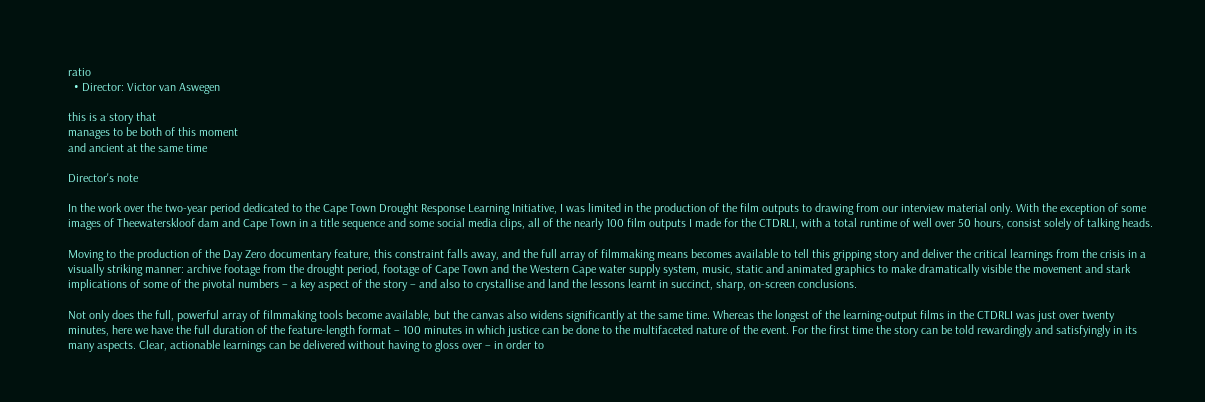ratio
  • Director: Victor van Aswegen

this is a story that
manages to be both of this moment
and ancient at the same time

Director's note

In the work over the two-year period dedicated to the Cape Town Drought Response Learning Initiative, I was limited in the production of the film outputs to drawing from our interview material only. With the exception of some images of Theewaterskloof dam and Cape Town in a title sequence and some social media clips, all of the nearly 100 film outputs I made for the CTDRLI, with a total runtime of well over 50 hours, consist solely of talking heads.

Moving to the production of the Day Zero documentary feature, this constraint falls away, and the full array of filmmaking means becomes available to tell this gripping story and deliver the critical learnings from the crisis in a visually striking manner: archive footage from the drought period, footage of Cape Town and the Western Cape water supply system, music, static and animated graphics to make dramatically visible the movement and stark implications of some of the pivotal numbers – a key aspect of the story – and also to crystallise and land the lessons learnt in succinct, sharp, on-screen conclusions.

Not only does the full, powerful array of filmmaking tools become available, but the canvas also widens significantly at the same time. Whereas the longest of the learning-output films in the CTDRLI was just over twenty minutes, here we have the full duration of the feature-length format – 100 minutes in which justice can be done to the multifaceted nature of the event. For the first time the story can be told rewardingly and satisfyingly in its many aspects. Clear, actionable learnings can be delivered without having to gloss over – in order to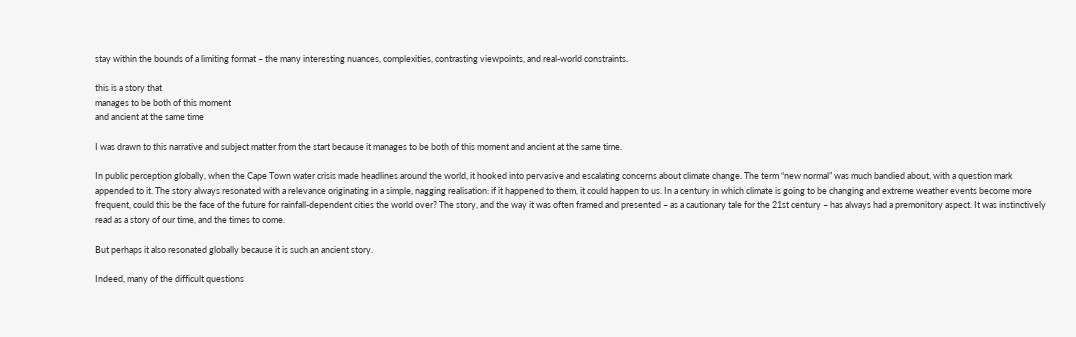stay within the bounds of a limiting format – the many interesting nuances, complexities, contrasting viewpoints, and real-world constraints.

this is a story that
manages to be both of this moment
and ancient at the same time

I was drawn to this narrative and subject matter from the start because it manages to be both of this moment and ancient at the same time.

In public perception globally, when the Cape Town water crisis made headlines around the world, it hooked into pervasive and escalating concerns about climate change. The term “new normal” was much bandied about, with a question mark appended to it. The story always resonated with a relevance originating in a simple, nagging realisation: if it happened to them, it could happen to us. In a century in which climate is going to be changing and extreme weather events become more frequent, could this be the face of the future for rainfall-dependent cities the world over? The story, and the way it was often framed and presented – as a cautionary tale for the 21st century – has always had a premonitory aspect. It was instinctively read as a story of our time, and the times to come.

But perhaps it also resonated globally because it is such an ancient story.

Indeed, many of the difficult questions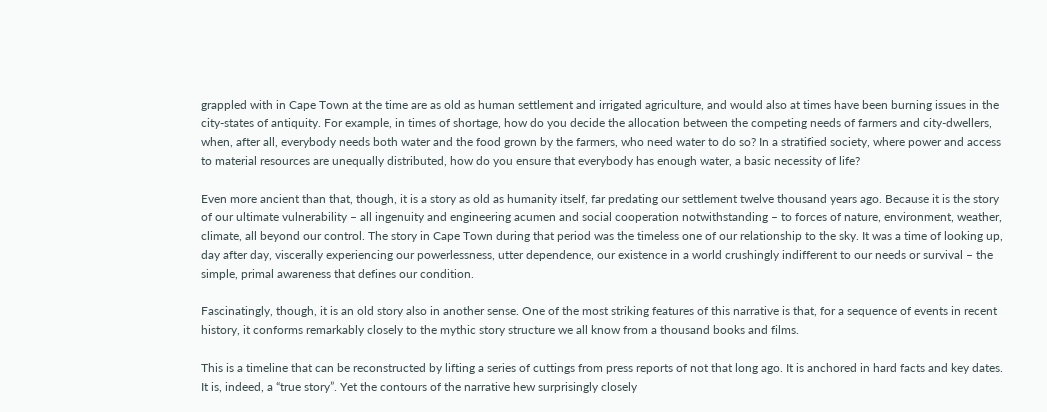grappled with in Cape Town at the time are as old as human settlement and irrigated agriculture, and would also at times have been burning issues in the city-states of antiquity. For example, in times of shortage, how do you decide the allocation between the competing needs of farmers and city-dwellers, when, after all, everybody needs both water and the food grown by the farmers, who need water to do so? In a stratified society, where power and access to material resources are unequally distributed, how do you ensure that everybody has enough water, a basic necessity of life?

Even more ancient than that, though, it is a story as old as humanity itself, far predating our settlement twelve thousand years ago. Because it is the story of our ultimate vulnerability – all ingenuity and engineering acumen and social cooperation notwithstanding – to forces of nature, environment, weather, climate, all beyond our control. The story in Cape Town during that period was the timeless one of our relationship to the sky. It was a time of looking up, day after day, viscerally experiencing our powerlessness, utter dependence, our existence in a world crushingly indifferent to our needs or survival – the simple, primal awareness that defines our condition.

Fascinatingly, though, it is an old story also in another sense. One of the most striking features of this narrative is that, for a sequence of events in recent history, it conforms remarkably closely to the mythic story structure we all know from a thousand books and films.

This is a timeline that can be reconstructed by lifting a series of cuttings from press reports of not that long ago. It is anchored in hard facts and key dates. It is, indeed, a “true story”. Yet the contours of the narrative hew surprisingly closely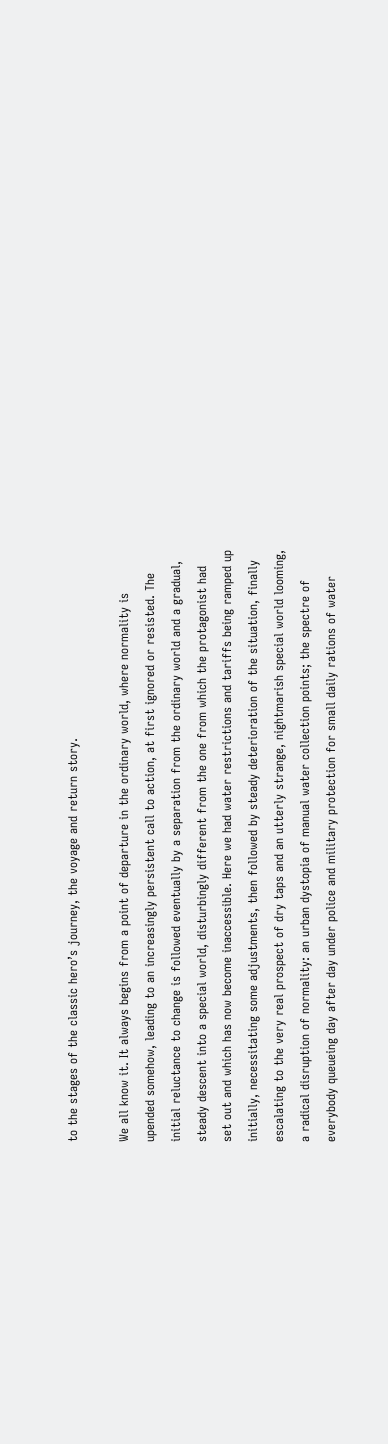to the stages of the classic hero’s journey, the voyage and return story.

We all know it. It always begins from a point of departure in the ordinary world, where normality is upended somehow, leading to an increasingly persistent call to action, at first ignored or resisted. The initial reluctance to change is followed eventually by a separation from the ordinary world and a gradual, steady descent into a special world, disturbingly different from the one from which the protagonist had set out and which has now become inaccessible. Here we had water restrictions and tariffs being ramped up initially, necessitating some adjustments, then followed by steady deterioration of the situation, finally escalating to the very real prospect of dry taps and an utterly strange, nightmarish special world looming, a radical disruption of normality: an urban dystopia of manual water collection points; the spectre of everybody queueing day after day under police and military protection for small daily rations of water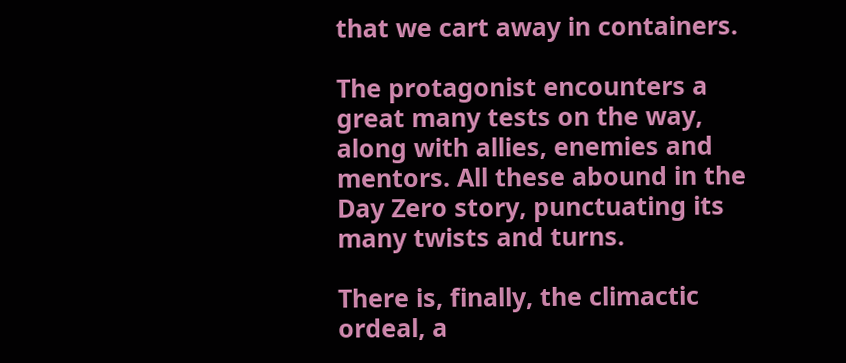that we cart away in containers.

The protagonist encounters a great many tests on the way, along with allies, enemies and mentors. All these abound in the Day Zero story, punctuating its many twists and turns.

There is, finally, the climactic ordeal, a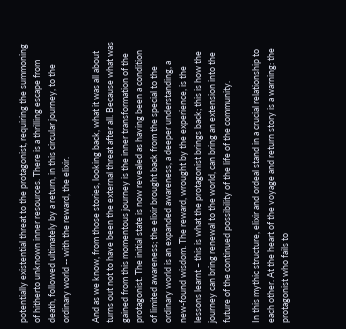potentially existential threat to the protagonist, requiring the summoning of hitherto unknown inner resources. There is a thrilling escape from death, followed ultimately by a return, in this circular journey, to the ordinary world -- with the reward, the elixir.

And as we know, from those stories, looking back, what it was all about turns out not to have been the external threat after all. Because what was gained from this momentous journey is the inner transformation of the protagonist. The initial state is now revealed as having been a condition of limited awareness; the elixir brought back from the special to the ordinary world is an expanded awareness, a deeper understanding, a new-found wisdom. The reward, wrought by the experience, is the lessons learnt – this is what the protagonist brings back; this is how the journey can bring renewal to the world, can bring an extension into the future of the continued possibility of the life of the community.

In this mythic structure, elixir and ordeal stand in a crucial relationship to each other. At the heart of the voyage and return story is a warning: the protagonist who fails to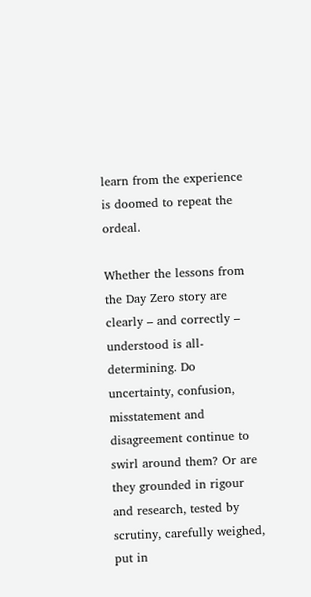learn from the experience is doomed to repeat the ordeal.

Whether the lessons from the Day Zero story are clearly – and correctly – understood is all-determining. Do uncertainty, confusion, misstatement and disagreement continue to swirl around them? Or are they grounded in rigour and research, tested by scrutiny, carefully weighed, put in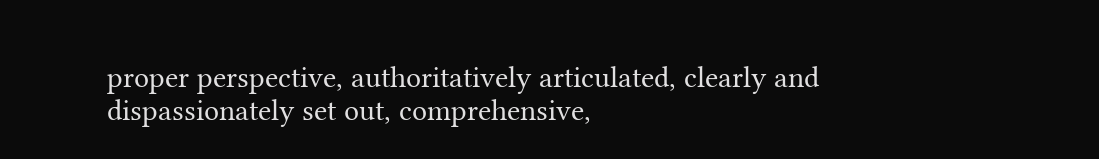proper perspective, authoritatively articulated, clearly and dispassionately set out, comprehensive,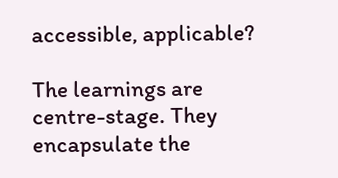accessible, applicable?

The learnings are centre-stage. They encapsulate the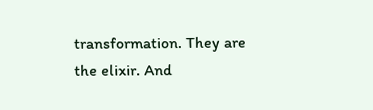transformation. They are the elixir. And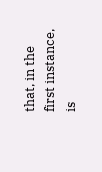that, in the first instance, is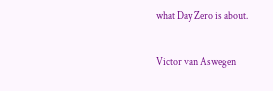what Day Zero is about.

Victor van Aswegen